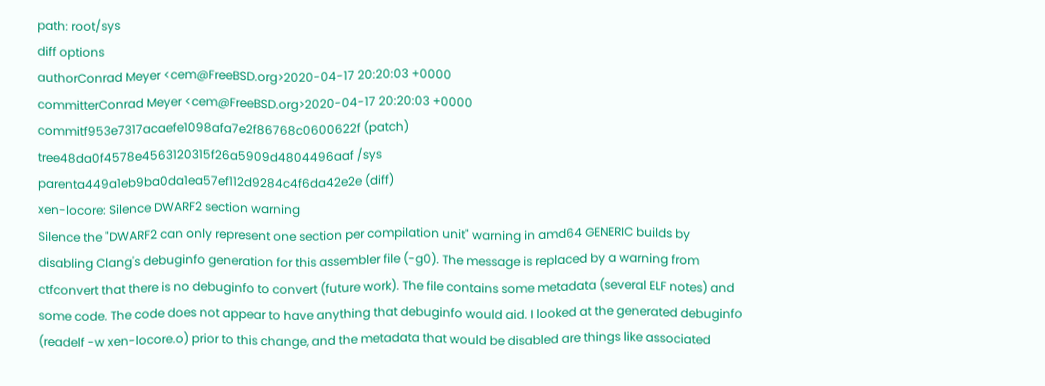path: root/sys
diff options
authorConrad Meyer <cem@FreeBSD.org>2020-04-17 20:20:03 +0000
committerConrad Meyer <cem@FreeBSD.org>2020-04-17 20:20:03 +0000
commitf953e7317acaefe1098afa7e2f86768c0600622f (patch)
tree48da0f4578e4563120315f26a5909d4804496aaf /sys
parenta449a1eb9ba0da1ea57ef112d9284c4f6da42e2e (diff)
xen-locore: Silence DWARF2 section warning
Silence the "DWARF2 can only represent one section per compilation unit" warning in amd64 GENERIC builds by disabling Clang's debuginfo generation for this assembler file (-g0). The message is replaced by a warning from ctfconvert that there is no debuginfo to convert (future work). The file contains some metadata (several ELF notes) and some code. The code does not appear to have anything that debuginfo would aid. I looked at the generated debuginfo (readelf -w xen-locore.o) prior to this change, and the metadata that would be disabled are things like associated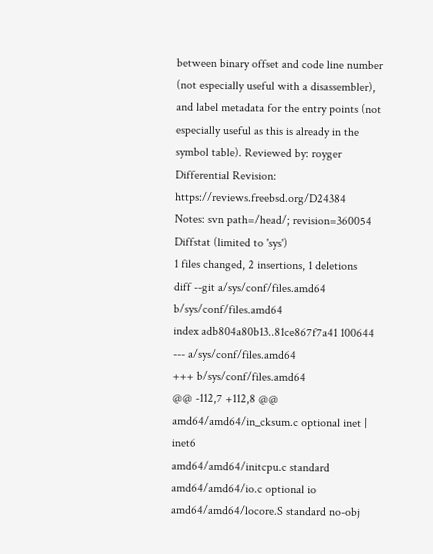between binary offset and code line number (not especially useful with a disassembler), and label metadata for the entry points (not especially useful as this is already in the symbol table). Reviewed by: royger Differential Revision: https://reviews.freebsd.org/D24384
Notes: svn path=/head/; revision=360054
Diffstat (limited to 'sys')
1 files changed, 2 insertions, 1 deletions
diff --git a/sys/conf/files.amd64 b/sys/conf/files.amd64
index adb804a80b13..81ce867f7a41 100644
--- a/sys/conf/files.amd64
+++ b/sys/conf/files.amd64
@@ -112,7 +112,8 @@ amd64/amd64/in_cksum.c optional inet | inet6
amd64/amd64/initcpu.c standard
amd64/amd64/io.c optional io
amd64/amd64/locore.S standard no-obj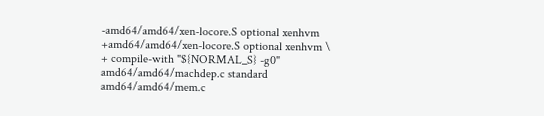-amd64/amd64/xen-locore.S optional xenhvm
+amd64/amd64/xen-locore.S optional xenhvm \
+ compile-with "${NORMAL_S} -g0"
amd64/amd64/machdep.c standard
amd64/amd64/mem.c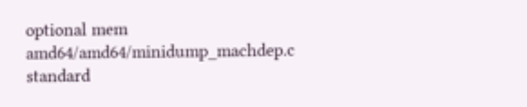optional mem
amd64/amd64/minidump_machdep.c standard